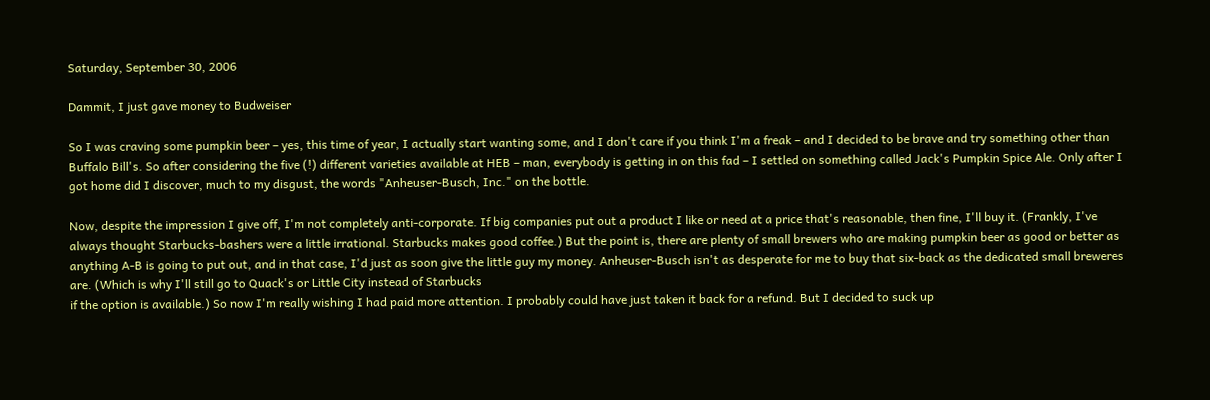Saturday, September 30, 2006

Dammit, I just gave money to Budweiser

So I was craving some pumpkin beer – yes, this time of year, I actually start wanting some, and I don't care if you think I'm a freak – and I decided to be brave and try something other than Buffalo Bill's. So after considering the five (!) different varieties available at HEB – man, everybody is getting in on this fad – I settled on something called Jack's Pumpkin Spice Ale. Only after I got home did I discover, much to my disgust, the words "Anheuser-Busch, Inc." on the bottle.

Now, despite the impression I give off, I'm not completely anti-corporate. If big companies put out a product I like or need at a price that's reasonable, then fine, I'll buy it. (Frankly, I've always thought Starbucks-bashers were a little irrational. Starbucks makes good coffee.) But the point is, there are plenty of small brewers who are making pumpkin beer as good or better as anything A-B is going to put out, and in that case, I'd just as soon give the little guy my money. Anheuser-Busch isn't as desperate for me to buy that six-back as the dedicated small breweres are. (Which is why I'll still go to Quack's or Little City instead of Starbucks
if the option is available.) So now I'm really wishing I had paid more attention. I probably could have just taken it back for a refund. But I decided to suck up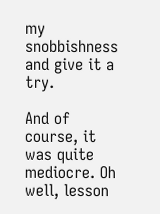my snobbishness and give it a try.

And of course, it was quite mediocre. Oh well, lesson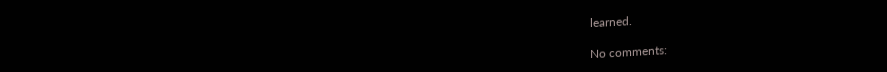learned.

No comments: